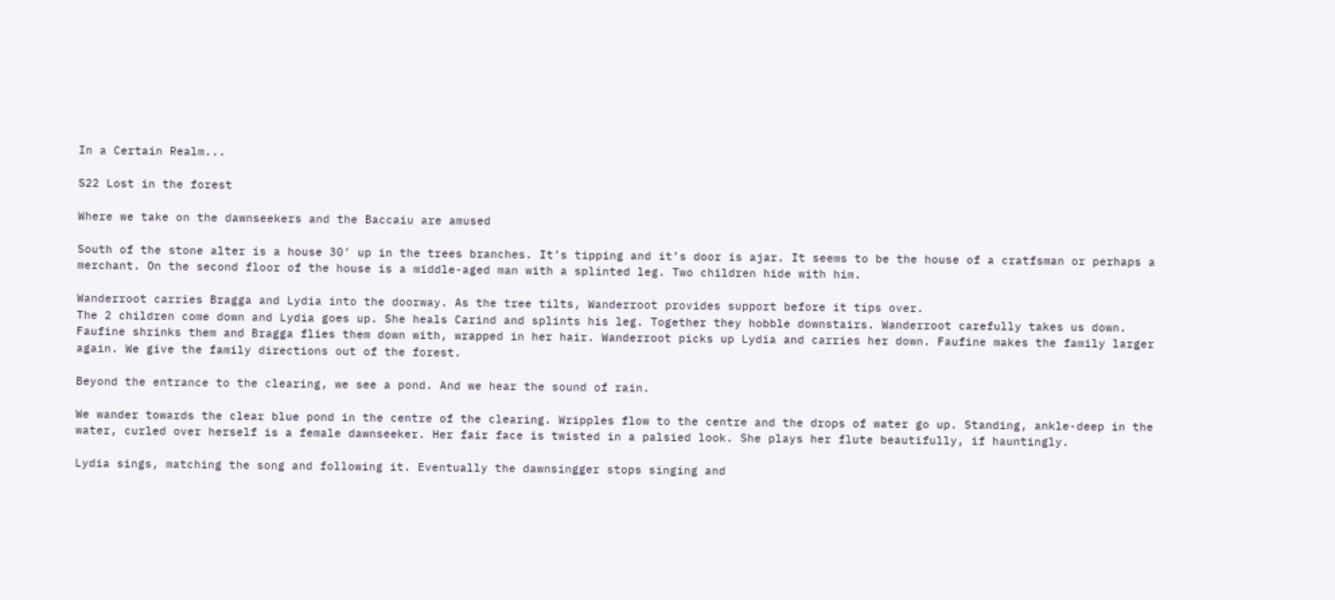In a Certain Realm...

S22 Lost in the forest

Where we take on the dawnseekers and the Baccaiu are amused

South of the stone alter is a house 30’ up in the trees branches. It’s tipping and it’s door is ajar. It seems to be the house of a cratfsman or perhaps a merchant. On the second floor of the house is a middle-aged man with a splinted leg. Two children hide with him.

Wanderroot carries Bragga and Lydia into the doorway. As the tree tilts, Wanderroot provides support before it tips over.
The 2 children come down and Lydia goes up. She heals Carind and splints his leg. Together they hobble downstairs. Wanderroot carefully takes us down. Faufine shrinks them and Bragga flies them down with, wrapped in her hair. Wanderroot picks up Lydia and carries her down. Faufine makes the family larger again. We give the family directions out of the forest.

Beyond the entrance to the clearing, we see a pond. And we hear the sound of rain.

We wander towards the clear blue pond in the centre of the clearing. Wripples flow to the centre and the drops of water go up. Standing, ankle-deep in the water, curled over herself is a female dawnseeker. Her fair face is twisted in a palsied look. She plays her flute beautifully, if hauntingly.

Lydia sings, matching the song and following it. Eventually the dawnsingger stops singing and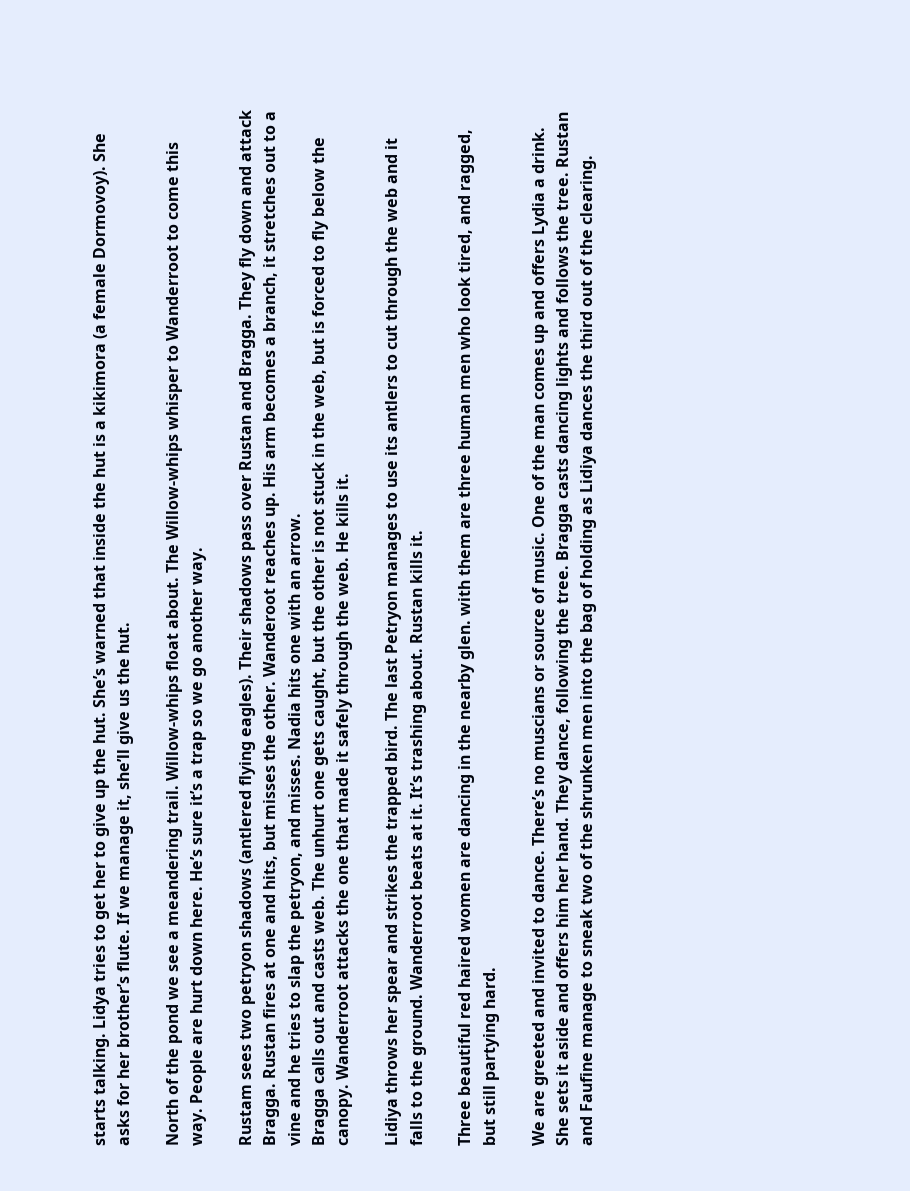starts talking. Lidya tries to get her to give up the hut. She’s warned that inside the hut is a kikimora (a female Dormovoy). She asks for her brother’s flute. If we manage it, she’ll give us the hut.

North of the pond we see a meandering trail. Willow-whips float about. The Willow-whips whisper to Wanderroot to come this way. People are hurt down here. He’s sure it’s a trap so we go another way.

Rustam sees two petryon shadows (antlered flying eagles). Their shadows pass over Rustan and Bragga. They fly down and attack Bragga. Rustan fires at one and hits, but misses the other. Wanderoot reaches up. His arm becomes a branch, it stretches out to a vine and he tries to slap the petryon, and misses. Nadia hits one with an arrow.
Bragga calls out and casts web. The unhurt one gets caught, but the other is not stuck in the web, but is forced to fly below the canopy. Wanderroot attacks the one that made it safely through the web. He kills it.

Lidiya throws her spear and strikes the trapped bird. The last Petryon manages to use its antlers to cut through the web and it falls to the ground. Wanderroot beats at it. It’s trashing about. Rustan kills it.

Three beautiful red haired women are dancing in the nearby glen. with them are three human men who look tired, and ragged, but still partying hard.

We are greeted and invited to dance. There’s no muscians or source of music. One of the man comes up and offers Lydia a drink. She sets it aside and offers him her hand. They dance, following the tree. Bragga casts dancing lights and follows the tree. Rustan and Faufine manage to sneak two of the shrunken men into the bag of holding as Lidiya dances the third out of the clearing.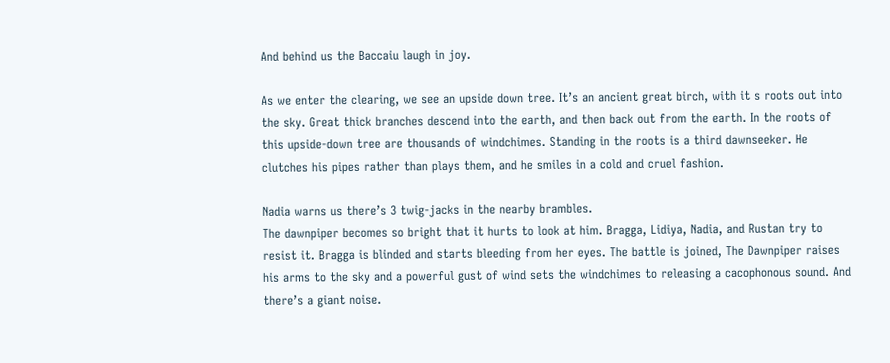And behind us the Baccaiu laugh in joy.

As we enter the clearing, we see an upside down tree. It’s an ancient great birch, with it s roots out into the sky. Great thick branches descend into the earth, and then back out from the earth. In the roots of this upside-down tree are thousands of windchimes. Standing in the roots is a third dawnseeker. He clutches his pipes rather than plays them, and he smiles in a cold and cruel fashion.

Nadia warns us there’s 3 twig-jacks in the nearby brambles.
The dawnpiper becomes so bright that it hurts to look at him. Bragga, Lidiya, Nadia, and Rustan try to resist it. Bragga is blinded and starts bleeding from her eyes. The battle is joined, The Dawnpiper raises his arms to the sky and a powerful gust of wind sets the windchimes to releasing a cacophonous sound. And there’s a giant noise.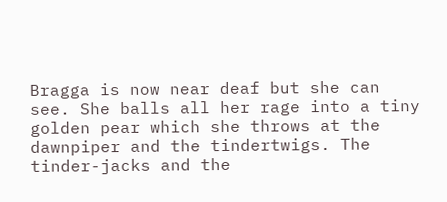Bragga is now near deaf but she can see. She balls all her rage into a tiny golden pear which she throws at the dawnpiper and the tindertwigs. The tinder-jacks and the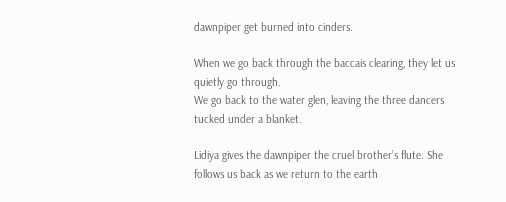dawnpiper get burned into cinders.

When we go back through the baccais clearing, they let us quietly go through.
We go back to the water glen, leaving the three dancers tucked under a blanket.

Lidiya gives the dawnpiper the cruel brother’s flute. She follows us back as we return to the earth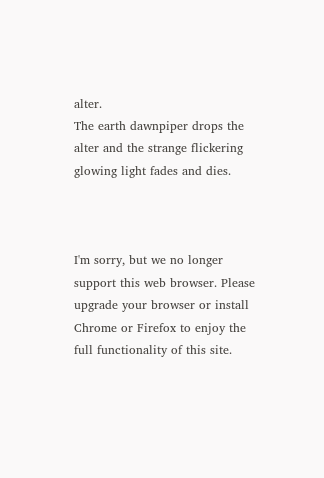alter.
The earth dawnpiper drops the alter and the strange flickering glowing light fades and dies.



I'm sorry, but we no longer support this web browser. Please upgrade your browser or install Chrome or Firefox to enjoy the full functionality of this site.